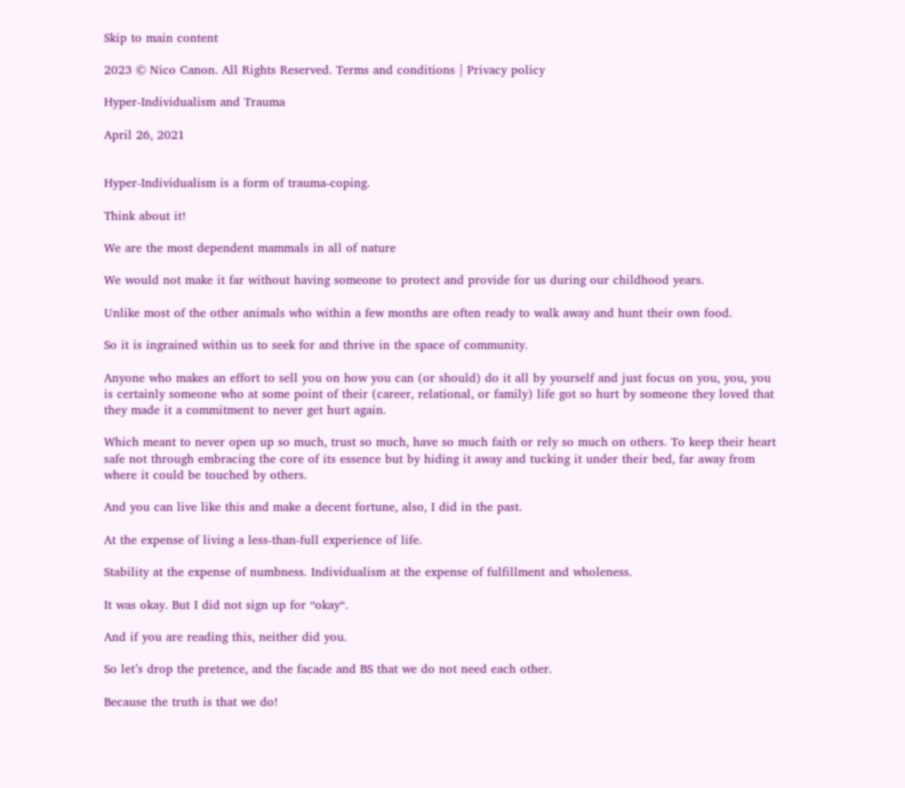Skip to main content

2023 © Nico Canon. All Rights Reserved. Terms and conditions | Privacy policy

Hyper-Individualism and Trauma

April 26, 2021


Hyper-Individualism is a form of trauma-coping.

Think about it!

We are the most dependent mammals in all of nature

We would not make it far without having someone to protect and provide for us during our childhood years.

Unlike most of the other animals who within a few months are often ready to walk away and hunt their own food.

So it is ingrained within us to seek for and thrive in the space of community.

Anyone who makes an effort to sell you on how you can (or should) do it all by yourself and just focus on you, you, you is certainly someone who at some point of their (career, relational, or family) life got so hurt by someone they loved that they made it a commitment to never get hurt again.

Which meant to never open up so much, trust so much, have so much faith or rely so much on others. To keep their heart safe not through embracing the core of its essence but by hiding it away and tucking it under their bed, far away from where it could be touched by others.

And you can live like this and make a decent fortune, also, I did in the past.

At the expense of living a less-than-full experience of life.

Stability at the expense of numbness. Individualism at the expense of fulfillment and wholeness.

It was okay. But I did not sign up for “okay“.

And if you are reading this, neither did you.

So let’s drop the pretence, and the facade and BS that we do not need each other.

Because the truth is that we do!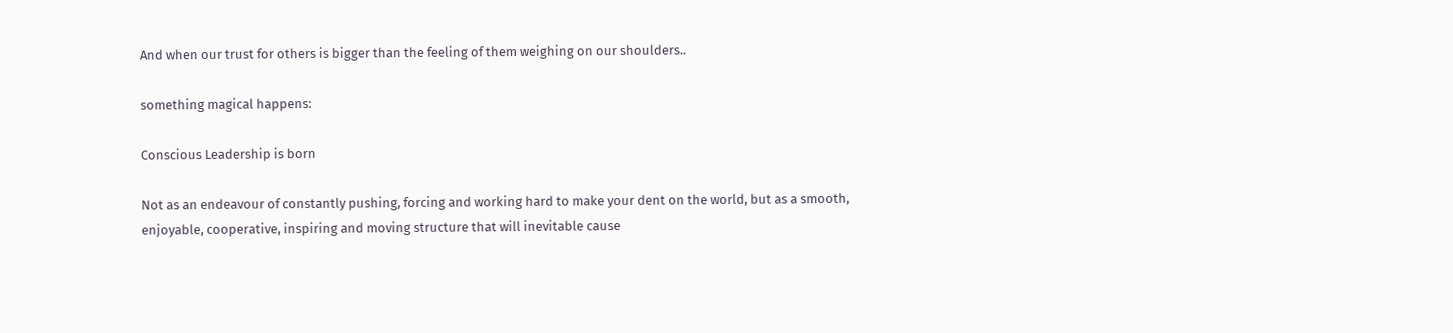And when our trust for others is bigger than the feeling of them weighing on our shoulders..

something magical happens:

Conscious Leadership is born

Not as an endeavour of constantly pushing, forcing and working hard to make your dent on the world, but as a smooth, enjoyable, cooperative, inspiring and moving structure that will inevitable cause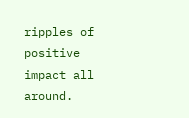ripples of positive impact all around.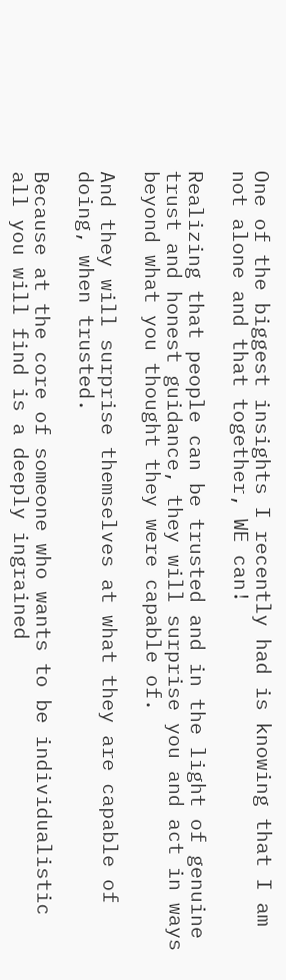One of the biggest insights I recently had is knowing that I am not alone and that together, WE can!

Realizing that people can be trusted and in the light of genuine trust and honest guidance, they will surprise you and act in ways beyond what you thought they were capable of.

And they will surprise themselves at what they are capable of doing, when trusted.

Because at the core of someone who wants to be individualistic all you will find is a deeply ingrained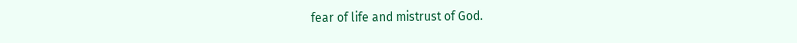fear of life and mistrust of God.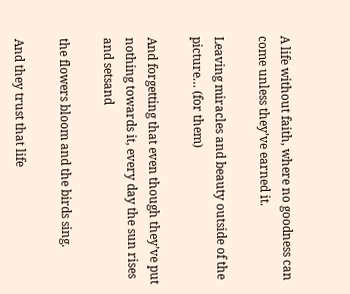A life without faith, where no goodness can come unless they’ve earned it.

Leaving miracles and beauty outside of the picture… (for them)

And forgetting that even though they’ve put nothing towards it, every day the sun rises and setsand

the flowers bloom and the birds sing.

And they trust that life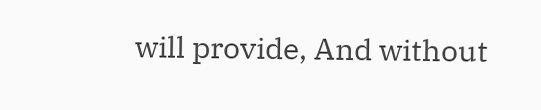will provide, And without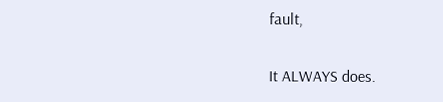fault,

It ALWAYS does.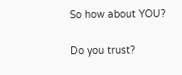So how about YOU?

Do you trust?